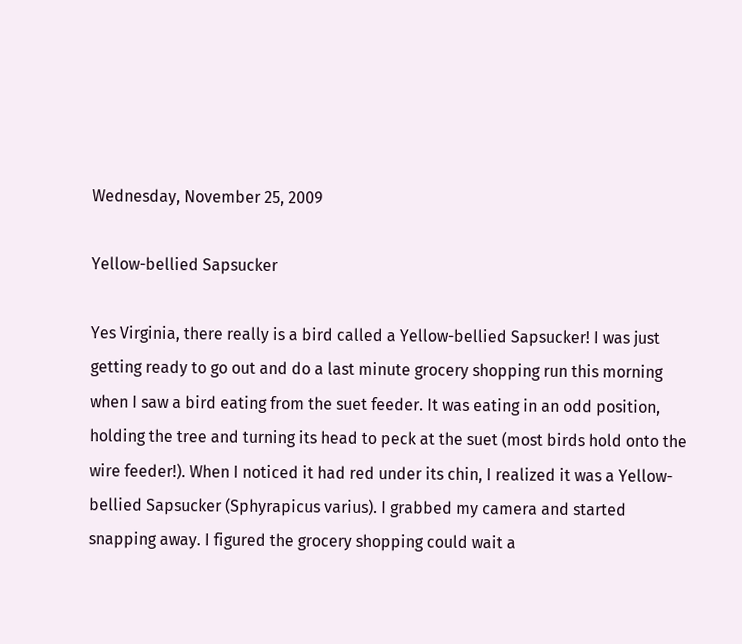Wednesday, November 25, 2009

Yellow-bellied Sapsucker

Yes Virginia, there really is a bird called a Yellow-bellied Sapsucker! I was just getting ready to go out and do a last minute grocery shopping run this morning when I saw a bird eating from the suet feeder. It was eating in an odd position, holding the tree and turning its head to peck at the suet (most birds hold onto the wire feeder!). When I noticed it had red under its chin, I realized it was a Yellow-bellied Sapsucker (Sphyrapicus varius). I grabbed my camera and started snapping away. I figured the grocery shopping could wait a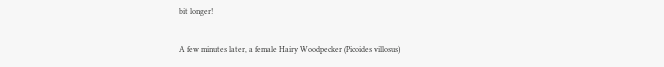bit longer!

A few minutes later, a female Hairy Woodpecker (Picoides villosus)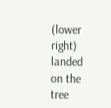(lower right) landed on the tree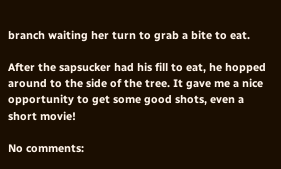branch waiting her turn to grab a bite to eat.

After the sapsucker had his fill to eat, he hopped around to the side of the tree. It gave me a nice opportunity to get some good shots, even a short movie!

No comments: